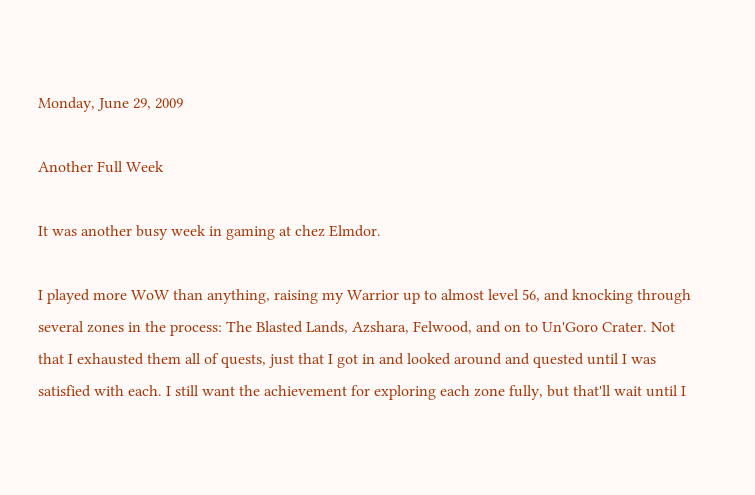Monday, June 29, 2009

Another Full Week

It was another busy week in gaming at chez Elmdor.

I played more WoW than anything, raising my Warrior up to almost level 56, and knocking through several zones in the process: The Blasted Lands, Azshara, Felwood, and on to Un'Goro Crater. Not that I exhausted them all of quests, just that I got in and looked around and quested until I was satisfied with each. I still want the achievement for exploring each zone fully, but that'll wait until I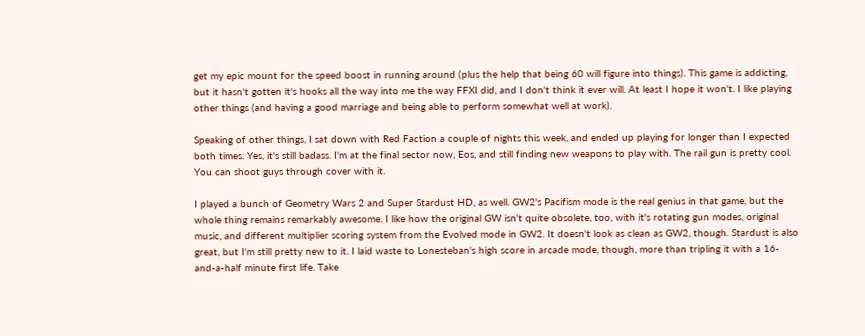get my epic mount for the speed boost in running around (plus the help that being 60 will figure into things). This game is addicting, but it hasn't gotten it's hooks all the way into me the way FFXI did, and I don't think it ever will. At least I hope it won't. I like playing other things (and having a good marriage and being able to perform somewhat well at work).

Speaking of other things, I sat down with Red Faction a couple of nights this week, and ended up playing for longer than I expected both times. Yes, it's still badass. I'm at the final sector now, Eos, and still finding new weapons to play with. The rail gun is pretty cool. You can shoot guys through cover with it.

I played a bunch of Geometry Wars 2 and Super Stardust HD, as well. GW2's Pacifism mode is the real genius in that game, but the whole thing remains remarkably awesome. I like how the original GW isn't quite obsolete, too, with it's rotating gun modes, original music, and different multiplier scoring system from the Evolved mode in GW2. It doesn't look as clean as GW2, though. Stardust is also great, but I'm still pretty new to it. I laid waste to Lonesteban's high score in arcade mode, though, more than tripling it with a 16-and-a-half minute first life. Take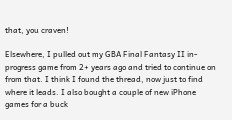that, you craven!

Elsewhere, I pulled out my GBA Final Fantasy II in-progress game from 2+ years ago and tried to continue on from that. I think I found the thread, now just to find where it leads. I also bought a couple of new iPhone games for a buck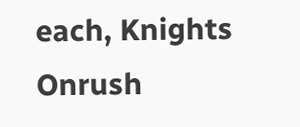each, Knights Onrush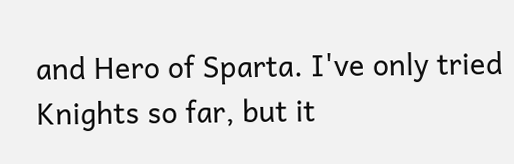and Hero of Sparta. I've only tried Knights so far, but it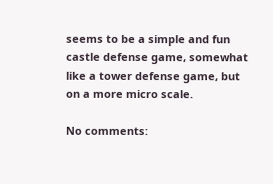seems to be a simple and fun castle defense game, somewhat like a tower defense game, but on a more micro scale.

No comments: